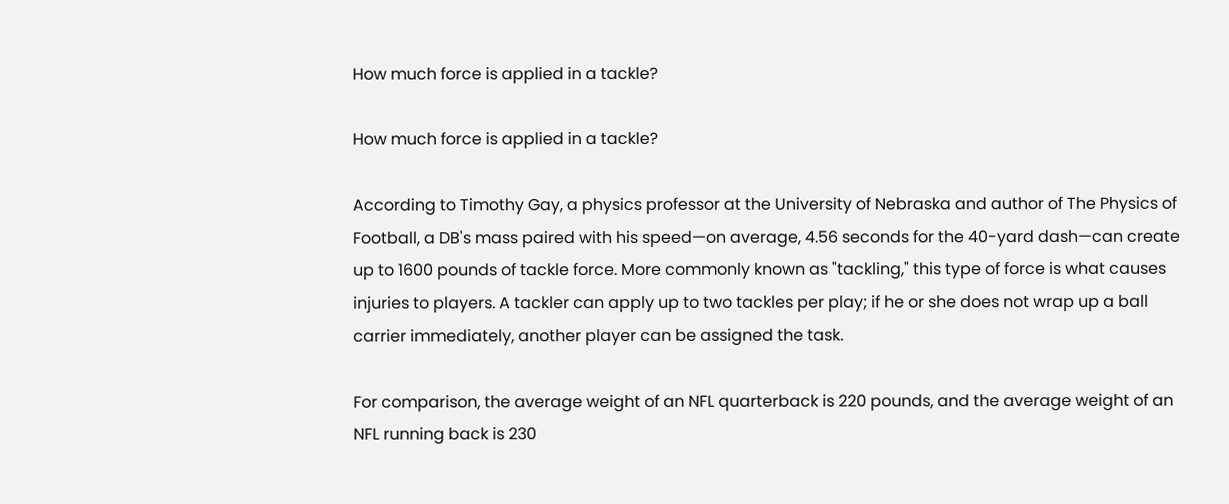How much force is applied in a tackle?

How much force is applied in a tackle?

According to Timothy Gay, a physics professor at the University of Nebraska and author of The Physics of Football, a DB's mass paired with his speed—on average, 4.56 seconds for the 40-yard dash—can create up to 1600 pounds of tackle force. More commonly known as "tackling," this type of force is what causes injuries to players. A tackler can apply up to two tackles per play; if he or she does not wrap up a ball carrier immediately, another player can be assigned the task.

For comparison, the average weight of an NFL quarterback is 220 pounds, and the average weight of an NFL running back is 230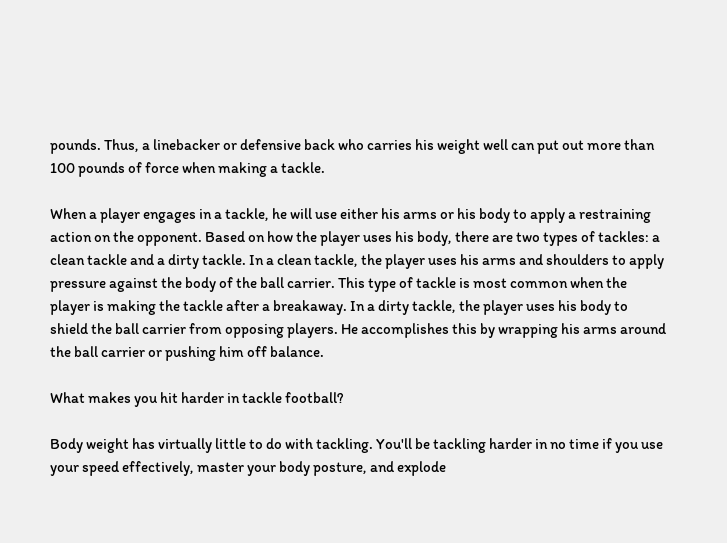pounds. Thus, a linebacker or defensive back who carries his weight well can put out more than 100 pounds of force when making a tackle.

When a player engages in a tackle, he will use either his arms or his body to apply a restraining action on the opponent. Based on how the player uses his body, there are two types of tackles: a clean tackle and a dirty tackle. In a clean tackle, the player uses his arms and shoulders to apply pressure against the body of the ball carrier. This type of tackle is most common when the player is making the tackle after a breakaway. In a dirty tackle, the player uses his body to shield the ball carrier from opposing players. He accomplishes this by wrapping his arms around the ball carrier or pushing him off balance.

What makes you hit harder in tackle football?

Body weight has virtually little to do with tackling. You'll be tackling harder in no time if you use your speed effectively, master your body posture, and explode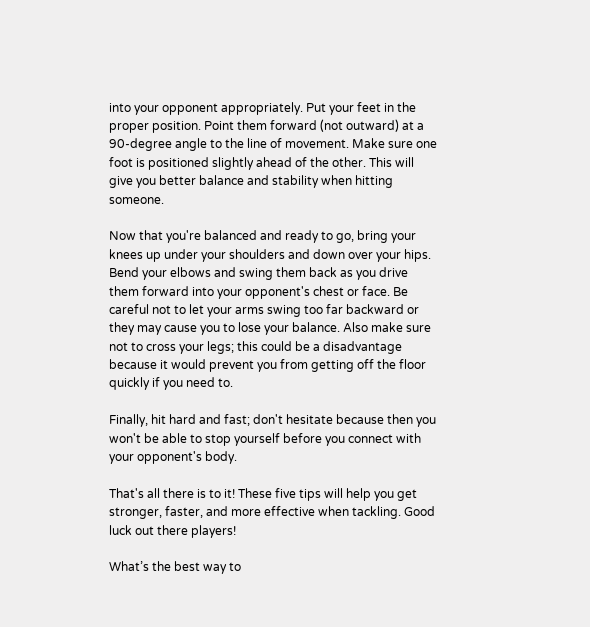into your opponent appropriately. Put your feet in the proper position. Point them forward (not outward) at a 90-degree angle to the line of movement. Make sure one foot is positioned slightly ahead of the other. This will give you better balance and stability when hitting someone.

Now that you're balanced and ready to go, bring your knees up under your shoulders and down over your hips. Bend your elbows and swing them back as you drive them forward into your opponent's chest or face. Be careful not to let your arms swing too far backward or they may cause you to lose your balance. Also make sure not to cross your legs; this could be a disadvantage because it would prevent you from getting off the floor quickly if you need to.

Finally, hit hard and fast; don't hesitate because then you won't be able to stop yourself before you connect with your opponent's body.

That's all there is to it! These five tips will help you get stronger, faster, and more effective when tackling. Good luck out there players!

What’s the best way to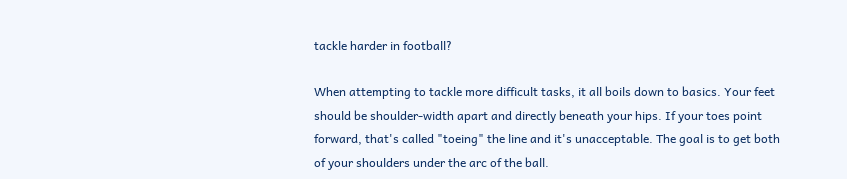tackle harder in football?

When attempting to tackle more difficult tasks, it all boils down to basics. Your feet should be shoulder-width apart and directly beneath your hips. If your toes point forward, that's called "toeing" the line and it's unacceptable. The goal is to get both of your shoulders under the arc of the ball.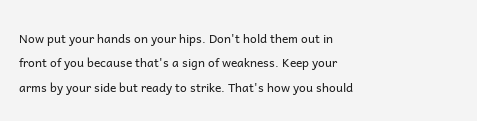Now put your hands on your hips. Don't hold them out in front of you because that's a sign of weakness. Keep your arms by your side but ready to strike. That's how you should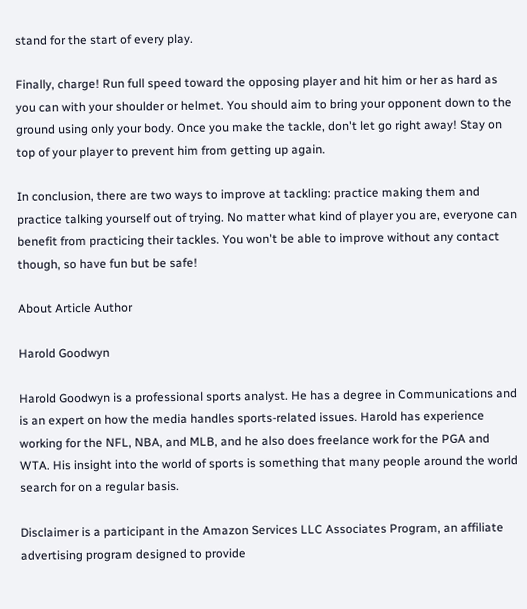stand for the start of every play.

Finally, charge! Run full speed toward the opposing player and hit him or her as hard as you can with your shoulder or helmet. You should aim to bring your opponent down to the ground using only your body. Once you make the tackle, don't let go right away! Stay on top of your player to prevent him from getting up again.

In conclusion, there are two ways to improve at tackling: practice making them and practice talking yourself out of trying. No matter what kind of player you are, everyone can benefit from practicing their tackles. You won't be able to improve without any contact though, so have fun but be safe!

About Article Author

Harold Goodwyn

Harold Goodwyn is a professional sports analyst. He has a degree in Communications and is an expert on how the media handles sports-related issues. Harold has experience working for the NFL, NBA, and MLB, and he also does freelance work for the PGA and WTA. His insight into the world of sports is something that many people around the world search for on a regular basis.

Disclaimer is a participant in the Amazon Services LLC Associates Program, an affiliate advertising program designed to provide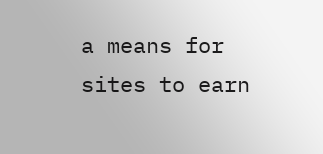a means for sites to earn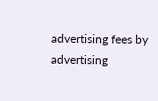advertising fees by advertising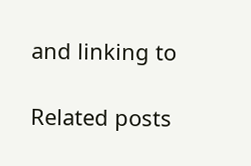and linking to

Related posts